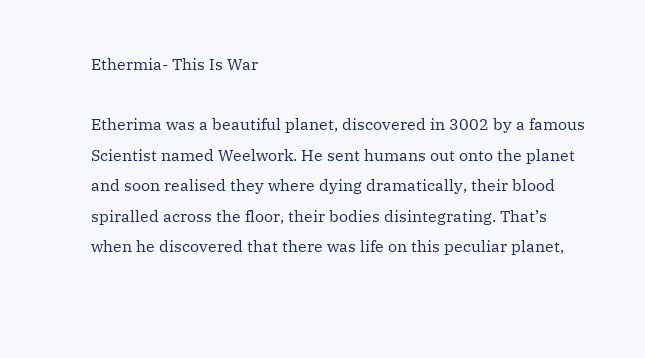Ethermia- This Is War

Etherima was a beautiful planet, discovered in 3002 by a famous Scientist named Weelwork. He sent humans out onto the planet and soon realised they where dying dramatically, their blood spiralled across the floor, their bodies disintegrating. That’s when he discovered that there was life on this peculiar planet,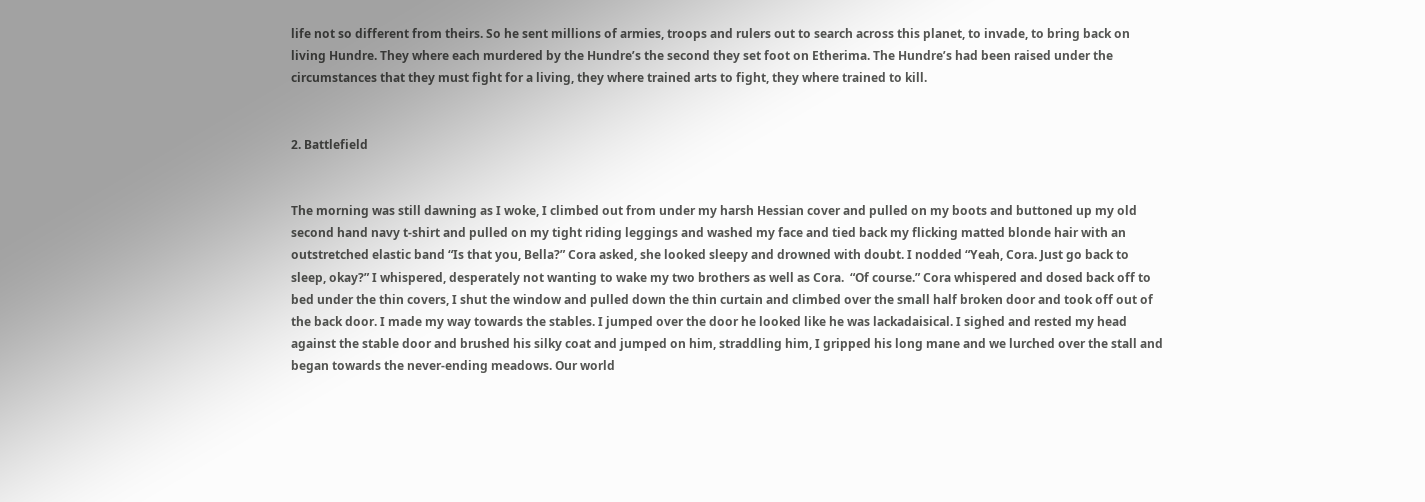life not so different from theirs. So he sent millions of armies, troops and rulers out to search across this planet, to invade, to bring back on living Hundre. They where each murdered by the Hundre’s the second they set foot on Etherima. The Hundre’s had been raised under the circumstances that they must fight for a living, they where trained arts to fight, they where trained to kill.


2. Battlefield


The morning was still dawning as I woke, I climbed out from under my harsh Hessian cover and pulled on my boots and buttoned up my old second hand navy t-shirt and pulled on my tight riding leggings and washed my face and tied back my flicking matted blonde hair with an outstretched elastic band “Is that you, Bella?” Cora asked, she looked sleepy and drowned with doubt. I nodded “Yeah, Cora. Just go back to sleep, okay?” I whispered, desperately not wanting to wake my two brothers as well as Cora.  “Of course.” Cora whispered and dosed back off to bed under the thin covers, I shut the window and pulled down the thin curtain and climbed over the small half broken door and took off out of the back door. I made my way towards the stables. I jumped over the door he looked like he was lackadaisical. I sighed and rested my head against the stable door and brushed his silky coat and jumped on him, straddling him, I gripped his long mane and we lurched over the stall and began towards the never-ending meadows. Our world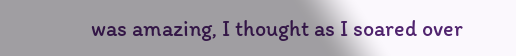was amazing, I thought as I soared over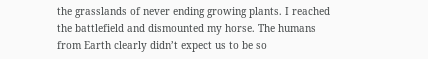the grasslands of never ending growing plants. I reached the battlefield and dismounted my horse. The humans from Earth clearly didn’t expect us to be so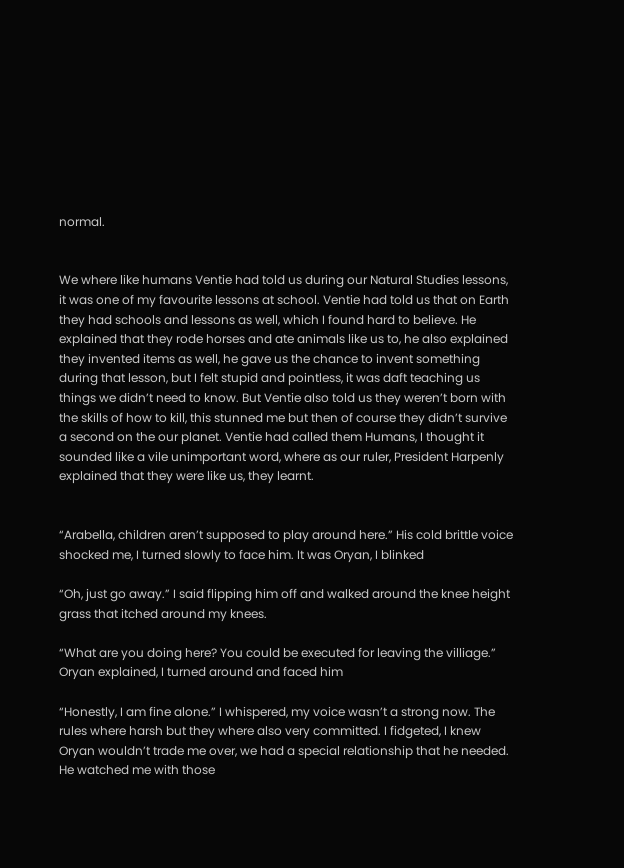normal.


We where like humans Ventie had told us during our Natural Studies lessons, it was one of my favourite lessons at school. Ventie had told us that on Earth they had schools and lessons as well, which I found hard to believe. He explained that they rode horses and ate animals like us to, he also explained they invented items as well, he gave us the chance to invent something during that lesson, but I felt stupid and pointless, it was daft teaching us things we didn’t need to know. But Ventie also told us they weren’t born with the skills of how to kill, this stunned me but then of course they didn’t survive a second on the our planet. Ventie had called them Humans, I thought it sounded like a vile unimportant word, where as our ruler, President Harpenly explained that they were like us, they learnt.


“Arabella, children aren’t supposed to play around here.” His cold brittle voice shocked me, I turned slowly to face him. It was Oryan, I blinked

“Oh, just go away.” I said flipping him off and walked around the knee height grass that itched around my knees.

“What are you doing here? You could be executed for leaving the villiage.” Oryan explained, I turned around and faced him

“Honestly, I am fine alone.” I whispered, my voice wasn’t a strong now. The rules where harsh but they where also very committed. I fidgeted, I knew Oryan wouldn’t trade me over, we had a special relationship that he needed. He watched me with those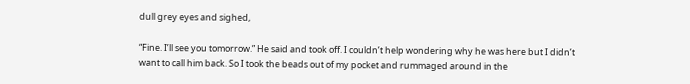dull grey eyes and sighed,

“Fine. I’ll see you tomorrow.” He said and took off. I couldn’t help wondering why he was here but I didn’t want to call him back. So I took the beads out of my pocket and rummaged around in the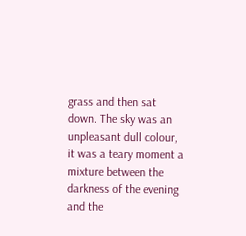grass and then sat down. The sky was an unpleasant dull colour, it was a teary moment a mixture between the darkness of the evening and the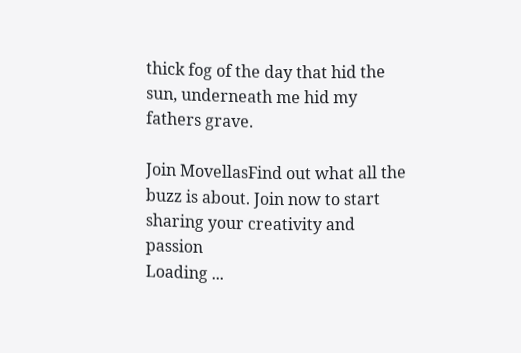thick fog of the day that hid the sun, underneath me hid my fathers grave.

Join MovellasFind out what all the buzz is about. Join now to start sharing your creativity and passion
Loading ...